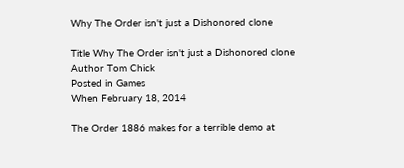Why The Order isn't just a Dishonored clone

Title Why The Order isn't just a Dishonored clone
Author Tom Chick
Posted in Games
When February 18, 2014

The Order 1886 makes for a terrible demo at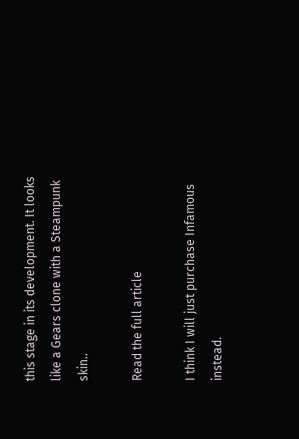this stage in its development. It looks like a Gears clone with a Steampunk skin..

Read the full article

I think I will just purchase Infamous instead.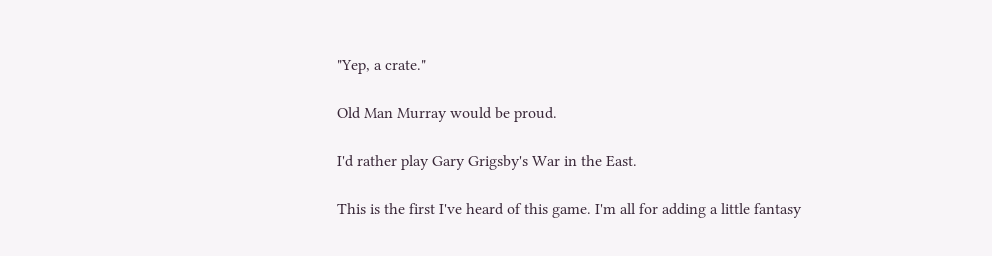"Yep, a crate."

Old Man Murray would be proud.

I'd rather play Gary Grigsby's War in the East.

This is the first I've heard of this game. I'm all for adding a little fantasy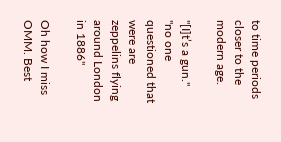to time periods closer to the modern age.

"[I]t’s a gun."
"no one questioned that were are zeppelins flying around London in 1886"

Oh how I miss OMM. Best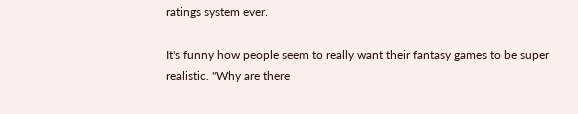ratings system ever.

It's funny how people seem to really want their fantasy games to be super realistic. "Why are there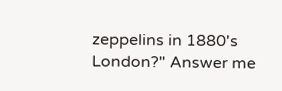zeppelins in 1880's London?" Answer me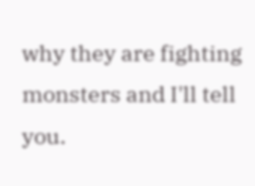why they are fighting monsters and I'll tell you.